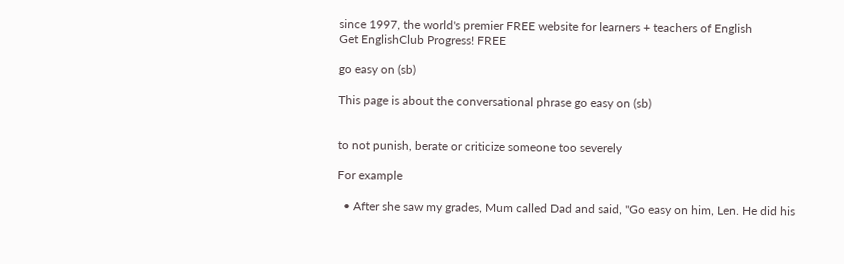since 1997, the world's premier FREE website for learners + teachers of English
Get EnglishClub Progress! FREE

go easy on (sb)

This page is about the conversational phrase go easy on (sb)


to not punish, berate or criticize someone too severely

For example

  • After she saw my grades, Mum called Dad and said, "Go easy on him, Len. He did his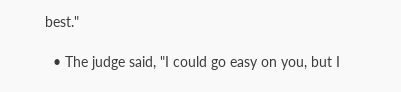best."

  • The judge said, "I could go easy on you, but I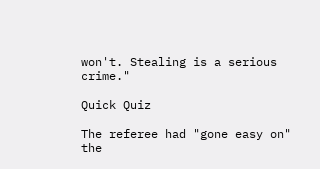won't. Stealing is a serious crime."

Quick Quiz

The referee had "gone easy on" the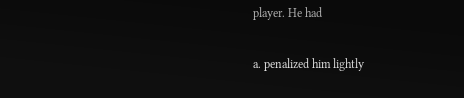player. He had

a. penalized him lightly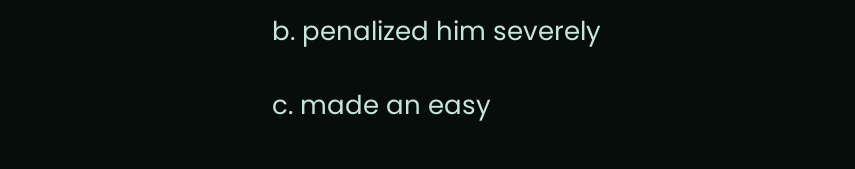b. penalized him severely

c. made an easy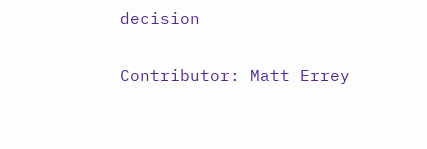decision

Contributor: Matt Errey